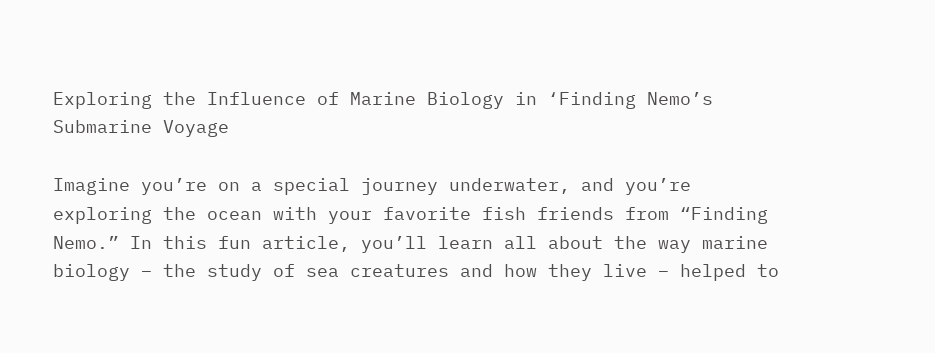Exploring the Influence of Marine Biology in ‘Finding Nemo’s Submarine Voyage

Imagine you’re on a special journey underwater, and you’re exploring the ocean with your favorite fish friends from “Finding Nemo.” In this fun article, you’ll learn all about the way marine biology – the study of sea creatures and how they live – helped to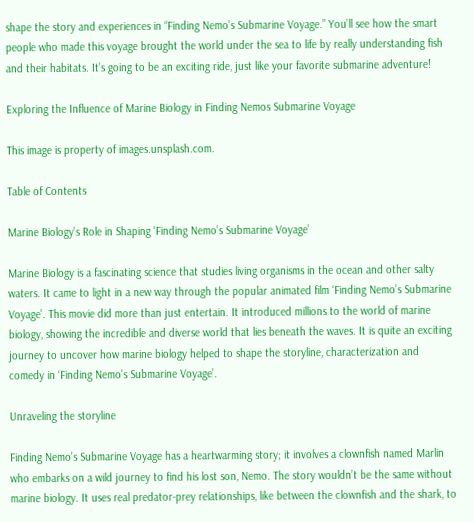shape the story and experiences in “Finding Nemo’s Submarine Voyage.” You’ll see how the smart people who made this voyage brought the world under the sea to life by really understanding fish and their habitats. It’s going to be an exciting ride, just like your favorite submarine adventure!

Exploring the Influence of Marine Biology in Finding Nemos Submarine Voyage

This image is property of images.unsplash.com.

Table of Contents

Marine Biology’s Role in Shaping ‘Finding Nemo’s Submarine Voyage’

Marine Biology is a fascinating science that studies living organisms in the ocean and other salty waters. It came to light in a new way through the popular animated film ‘Finding Nemo’s Submarine Voyage’. This movie did more than just entertain. It introduced millions to the world of marine biology, showing the incredible and diverse world that lies beneath the waves. It is quite an exciting journey to uncover how marine biology helped to shape the storyline, characterization and comedy in ‘Finding Nemo’s Submarine Voyage’.

Unraveling the storyline

Finding Nemo’s Submarine Voyage has a heartwarming story; it involves a clownfish named Marlin who embarks on a wild journey to find his lost son, Nemo. The story wouldn’t be the same without marine biology. It uses real predator-prey relationships, like between the clownfish and the shark, to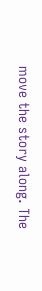move the story along. The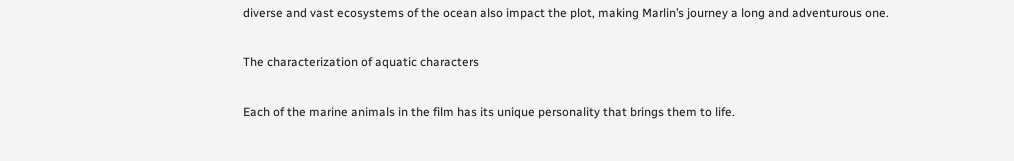diverse and vast ecosystems of the ocean also impact the plot, making Marlin’s journey a long and adventurous one.

The characterization of aquatic characters

Each of the marine animals in the film has its unique personality that brings them to life.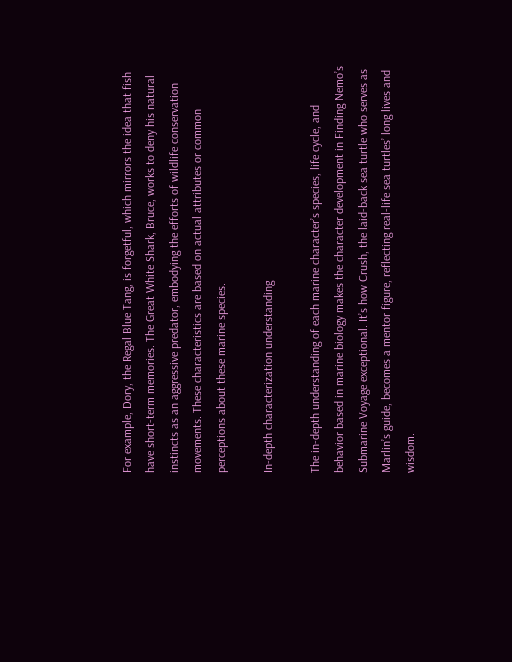For example, Dory, the Regal Blue Tang, is forgetful, which mirrors the idea that fish have short-term memories. The Great White Shark, Bruce, works to deny his natural instincts as an aggressive predator, embodying the efforts of wildlife conservation movements. These characteristics are based on actual attributes or common perceptions about these marine species.

In-depth characterization understanding

The in-depth understanding of each marine character’s species, life cycle, and behavior based in marine biology makes the character development in Finding Nemo’s Submarine Voyage exceptional. It’s how Crush, the laid-back sea turtle who serves as Marlin’s guide, becomes a mentor figure, reflecting real-life sea turtles’ long lives and wisdom.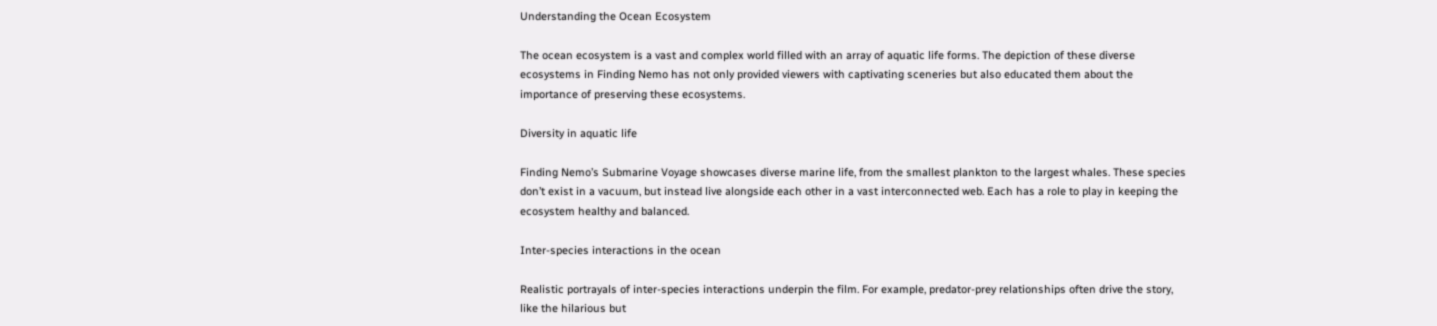Understanding the Ocean Ecosystem

The ocean ecosystem is a vast and complex world filled with an array of aquatic life forms. The depiction of these diverse ecosystems in Finding Nemo has not only provided viewers with captivating sceneries but also educated them about the importance of preserving these ecosystems.

Diversity in aquatic life

Finding Nemo’s Submarine Voyage showcases diverse marine life, from the smallest plankton to the largest whales. These species don’t exist in a vacuum, but instead live alongside each other in a vast interconnected web. Each has a role to play in keeping the ecosystem healthy and balanced.

Inter-species interactions in the ocean

Realistic portrayals of inter-species interactions underpin the film. For example, predator-prey relationships often drive the story, like the hilarious but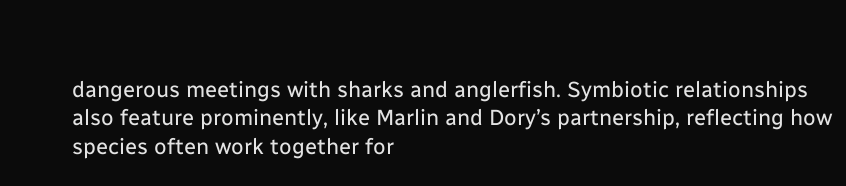dangerous meetings with sharks and anglerfish. Symbiotic relationships also feature prominently, like Marlin and Dory’s partnership, reflecting how species often work together for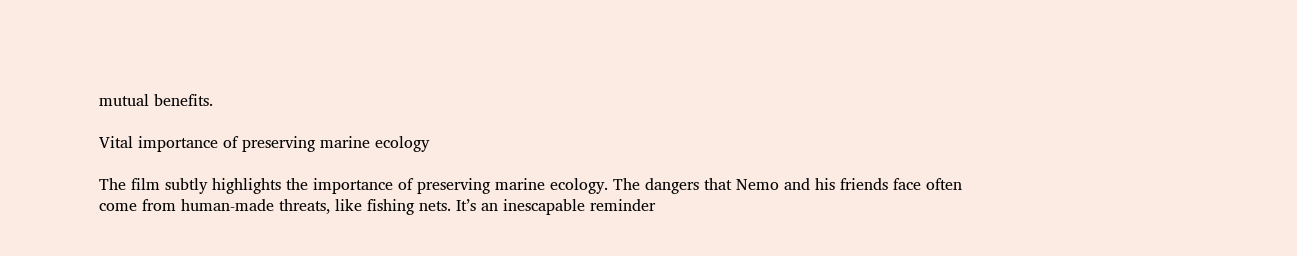mutual benefits.

Vital importance of preserving marine ecology

The film subtly highlights the importance of preserving marine ecology. The dangers that Nemo and his friends face often come from human-made threats, like fishing nets. It’s an inescapable reminder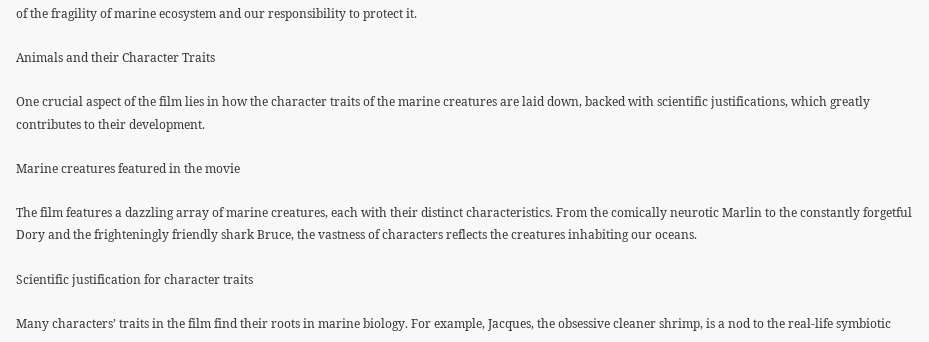of the fragility of marine ecosystem and our responsibility to protect it.

Animals and their Character Traits

One crucial aspect of the film lies in how the character traits of the marine creatures are laid down, backed with scientific justifications, which greatly contributes to their development.

Marine creatures featured in the movie

The film features a dazzling array of marine creatures, each with their distinct characteristics. From the comically neurotic Marlin to the constantly forgetful Dory and the frighteningly friendly shark Bruce, the vastness of characters reflects the creatures inhabiting our oceans.

Scientific justification for character traits

Many characters’ traits in the film find their roots in marine biology. For example, Jacques, the obsessive cleaner shrimp, is a nod to the real-life symbiotic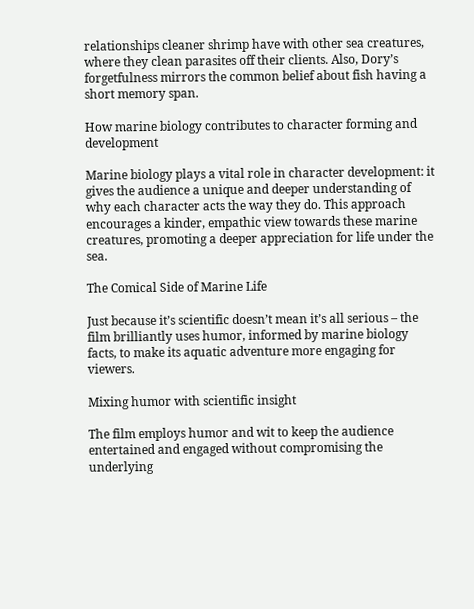relationships cleaner shrimp have with other sea creatures, where they clean parasites off their clients. Also, Dory’s forgetfulness mirrors the common belief about fish having a short memory span.

How marine biology contributes to character forming and development

Marine biology plays a vital role in character development: it gives the audience a unique and deeper understanding of why each character acts the way they do. This approach encourages a kinder, empathic view towards these marine creatures, promoting a deeper appreciation for life under the sea.

The Comical Side of Marine Life

Just because it’s scientific doesn’t mean it’s all serious – the film brilliantly uses humor, informed by marine biology facts, to make its aquatic adventure more engaging for viewers.

Mixing humor with scientific insight

The film employs humor and wit to keep the audience entertained and engaged without compromising the underlying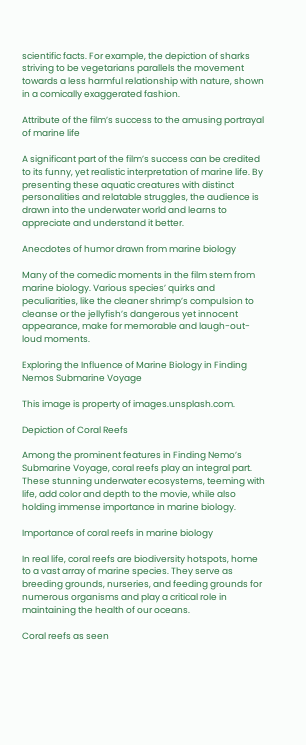scientific facts. For example, the depiction of sharks striving to be vegetarians parallels the movement towards a less harmful relationship with nature, shown in a comically exaggerated fashion.

Attribute of the film’s success to the amusing portrayal of marine life

A significant part of the film’s success can be credited to its funny, yet realistic interpretation of marine life. By presenting these aquatic creatures with distinct personalities and relatable struggles, the audience is drawn into the underwater world and learns to appreciate and understand it better.

Anecdotes of humor drawn from marine biology

Many of the comedic moments in the film stem from marine biology. Various species’ quirks and peculiarities, like the cleaner shrimp’s compulsion to cleanse or the jellyfish’s dangerous yet innocent appearance, make for memorable and laugh-out-loud moments.

Exploring the Influence of Marine Biology in Finding Nemos Submarine Voyage

This image is property of images.unsplash.com.

Depiction of Coral Reefs

Among the prominent features in Finding Nemo’s Submarine Voyage, coral reefs play an integral part. These stunning underwater ecosystems, teeming with life, add color and depth to the movie, while also holding immense importance in marine biology.

Importance of coral reefs in marine biology

In real life, coral reefs are biodiversity hotspots, home to a vast array of marine species. They serve as breeding grounds, nurseries, and feeding grounds for numerous organisms and play a critical role in maintaining the health of our oceans.

Coral reefs as seen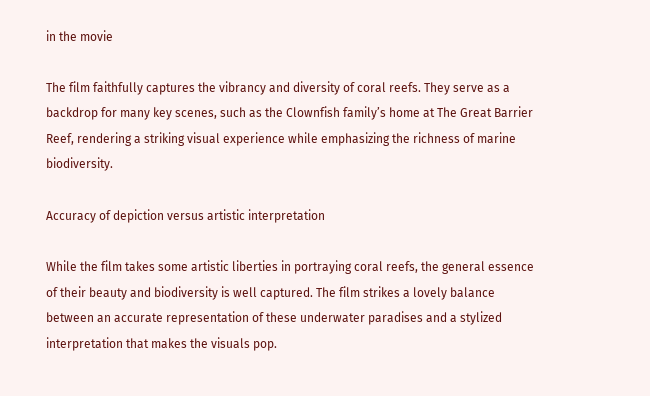in the movie

The film faithfully captures the vibrancy and diversity of coral reefs. They serve as a backdrop for many key scenes, such as the Clownfish family’s home at The Great Barrier Reef, rendering a striking visual experience while emphasizing the richness of marine biodiversity.

Accuracy of depiction versus artistic interpretation

While the film takes some artistic liberties in portraying coral reefs, the general essence of their beauty and biodiversity is well captured. The film strikes a lovely balance between an accurate representation of these underwater paradises and a stylized interpretation that makes the visuals pop.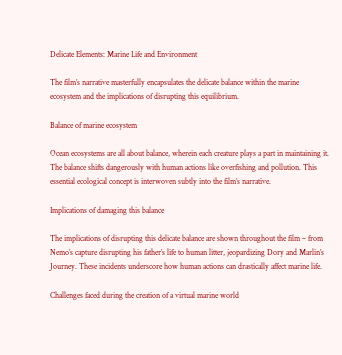Delicate Elements: Marine Life and Environment

The film’s narrative masterfully encapsulates the delicate balance within the marine ecosystem and the implications of disrupting this equilibrium.

Balance of marine ecosystem

Ocean ecosystems are all about balance, wherein each creature plays a part in maintaining it. The balance shifts dangerously with human actions like overfishing and pollution. This essential ecological concept is interwoven subtly into the film’s narrative.

Implications of damaging this balance

The implications of disrupting this delicate balance are shown throughout the film – from Nemo’s capture disrupting his father’s life to human litter, jeopardizing Dory and Marlin’s Journey. These incidents underscore how human actions can drastically affect marine life.

Challenges faced during the creation of a virtual marine world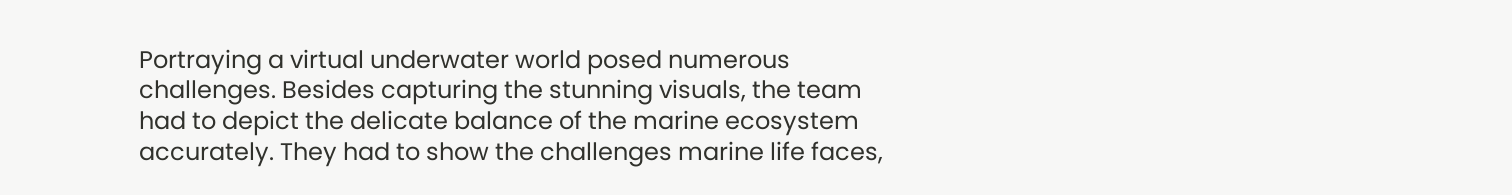Portraying a virtual underwater world posed numerous challenges. Besides capturing the stunning visuals, the team had to depict the delicate balance of the marine ecosystem accurately. They had to show the challenges marine life faces,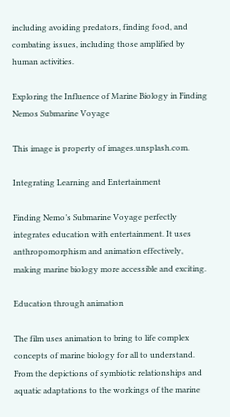including avoiding predators, finding food, and combating issues, including those amplified by human activities.

Exploring the Influence of Marine Biology in Finding Nemos Submarine Voyage

This image is property of images.unsplash.com.

Integrating Learning and Entertainment

Finding Nemo’s Submarine Voyage perfectly integrates education with entertainment. It uses anthropomorphism and animation effectively, making marine biology more accessible and exciting.

Education through animation

The film uses animation to bring to life complex concepts of marine biology for all to understand. From the depictions of symbiotic relationships and aquatic adaptations to the workings of the marine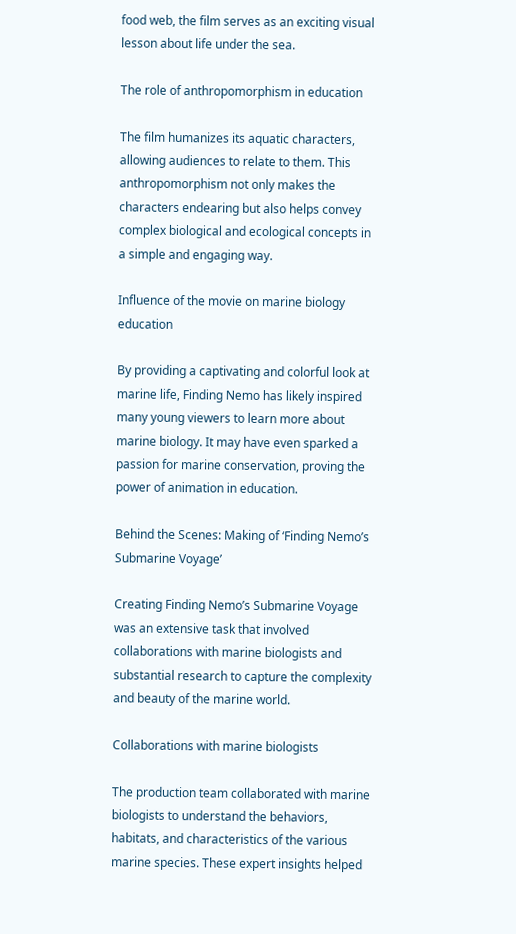food web, the film serves as an exciting visual lesson about life under the sea.

The role of anthropomorphism in education

The film humanizes its aquatic characters, allowing audiences to relate to them. This anthropomorphism not only makes the characters endearing but also helps convey complex biological and ecological concepts in a simple and engaging way.

Influence of the movie on marine biology education

By providing a captivating and colorful look at marine life, Finding Nemo has likely inspired many young viewers to learn more about marine biology. It may have even sparked a passion for marine conservation, proving the power of animation in education.

Behind the Scenes: Making of ‘Finding Nemo’s Submarine Voyage’

Creating Finding Nemo’s Submarine Voyage was an extensive task that involved collaborations with marine biologists and substantial research to capture the complexity and beauty of the marine world.

Collaborations with marine biologists

The production team collaborated with marine biologists to understand the behaviors, habitats, and characteristics of the various marine species. These expert insights helped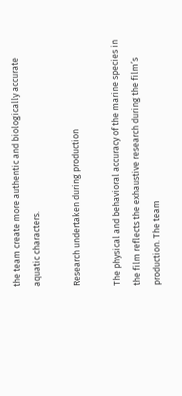the team create more authentic and biologically accurate aquatic characters.

Research undertaken during production

The physical and behavioral accuracy of the marine species in the film reflects the exhaustive research during the film’s production. The team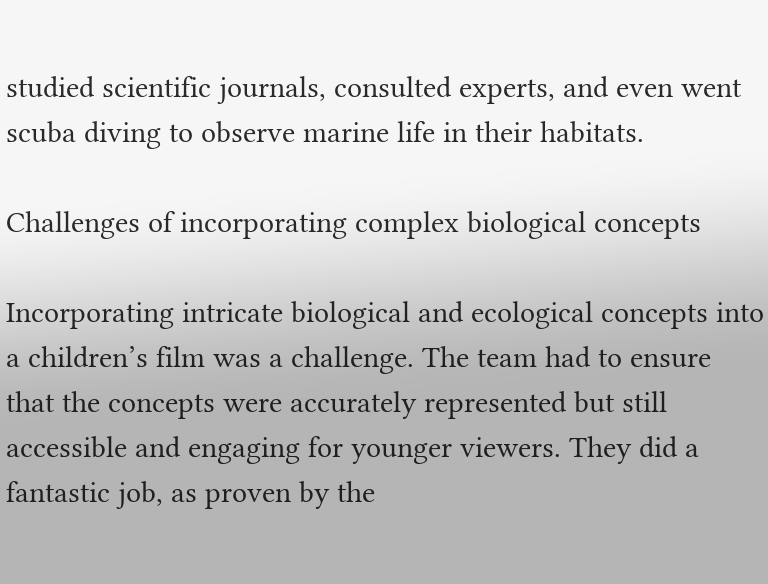studied scientific journals, consulted experts, and even went scuba diving to observe marine life in their habitats.

Challenges of incorporating complex biological concepts

Incorporating intricate biological and ecological concepts into a children’s film was a challenge. The team had to ensure that the concepts were accurately represented but still accessible and engaging for younger viewers. They did a fantastic job, as proven by the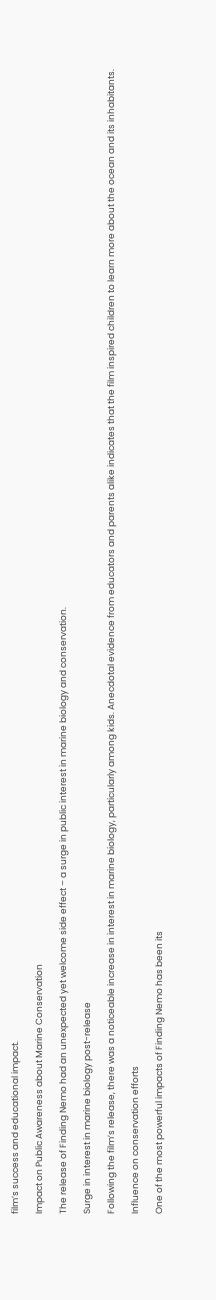film’s success and educational impact.

Impact on Public Awareness about Marine Conservation

The release of Finding Nemo had an unexpected yet welcome side effect – a surge in public interest in marine biology and conservation.

Surge in interest in marine biology post-release

Following the film’s release, there was a noticeable increase in interest in marine biology, particularly among kids. Anecdotal evidence from educators and parents alike indicates that the film inspired children to learn more about the ocean and its inhabitants.

Influence on conservation efforts

One of the most powerful impacts of Finding Nemo has been its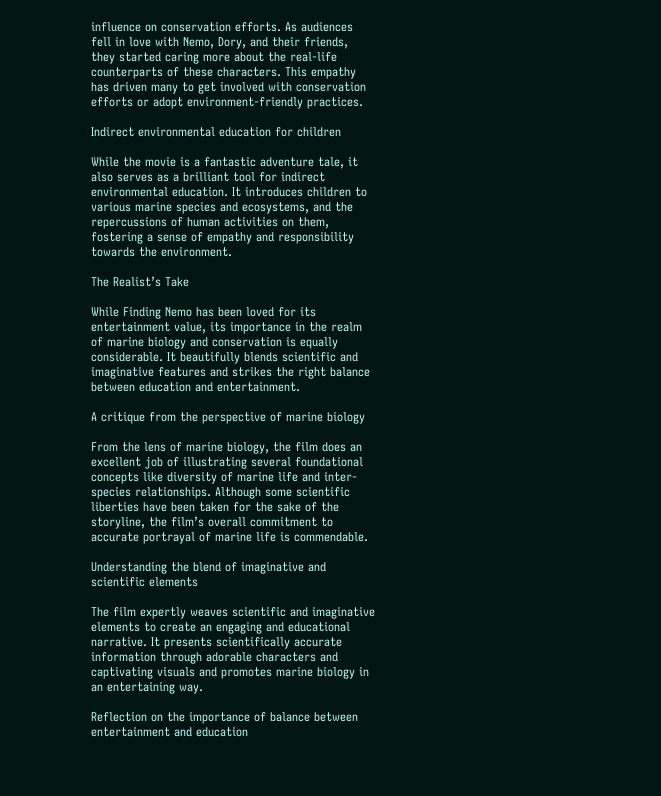influence on conservation efforts. As audiences fell in love with Nemo, Dory, and their friends, they started caring more about the real-life counterparts of these characters. This empathy has driven many to get involved with conservation efforts or adopt environment-friendly practices.

Indirect environmental education for children

While the movie is a fantastic adventure tale, it also serves as a brilliant tool for indirect environmental education. It introduces children to various marine species and ecosystems, and the repercussions of human activities on them, fostering a sense of empathy and responsibility towards the environment.

The Realist’s Take

While Finding Nemo has been loved for its entertainment value, its importance in the realm of marine biology and conservation is equally considerable. It beautifully blends scientific and imaginative features and strikes the right balance between education and entertainment.

A critique from the perspective of marine biology

From the lens of marine biology, the film does an excellent job of illustrating several foundational concepts like diversity of marine life and inter-species relationships. Although some scientific liberties have been taken for the sake of the storyline, the film’s overall commitment to accurate portrayal of marine life is commendable.

Understanding the blend of imaginative and scientific elements

The film expertly weaves scientific and imaginative elements to create an engaging and educational narrative. It presents scientifically accurate information through adorable characters and captivating visuals and promotes marine biology in an entertaining way.

Reflection on the importance of balance between entertainment and education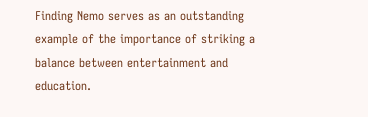Finding Nemo serves as an outstanding example of the importance of striking a balance between entertainment and education.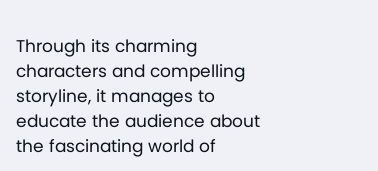Through its charming characters and compelling storyline, it manages to educate the audience about the fascinating world of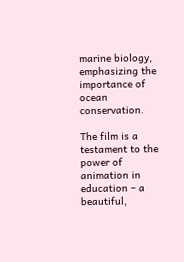marine biology, emphasizing the importance of ocean conservation.

The film is a testament to the power of animation in education – a beautiful,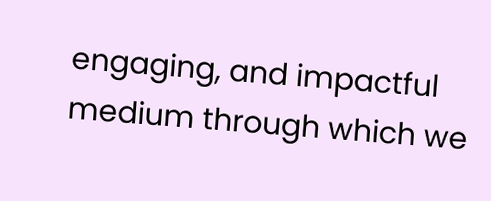engaging, and impactful medium through which we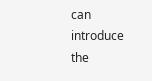can introduce the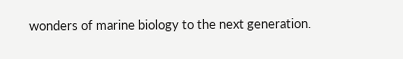wonders of marine biology to the next generation.